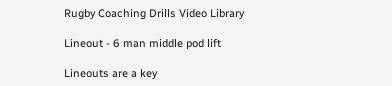Rugby Coaching Drills Video Library

Lineout - 6 man middle pod lift

Lineouts are a key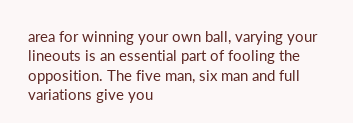area for winning your own ball, varying your lineouts is an essential part of fooling the opposition. The five man, six man and full variations give you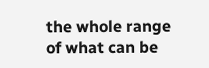the whole range of what can be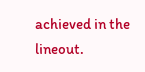achieved in the lineout.